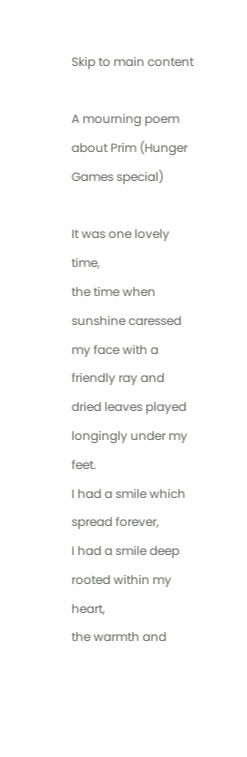Skip to main content

A mourning poem about Prim (Hunger Games special)

It was one lovely time,
the time when sunshine caressed my face with a friendly ray and
dried leaves played longingly under my feet.
I had a smile which spread forever,
I had a smile deep rooted within my heart,
the warmth and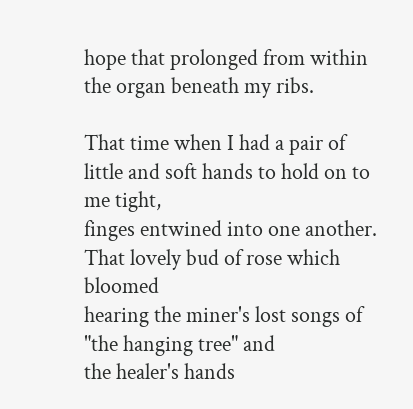hope that prolonged from within the organ beneath my ribs.

That time when I had a pair of little and soft hands to hold on to me tight,
finges entwined into one another.
That lovely bud of rose which bloomed
hearing the miner's lost songs of "the hanging tree" and
the healer's hands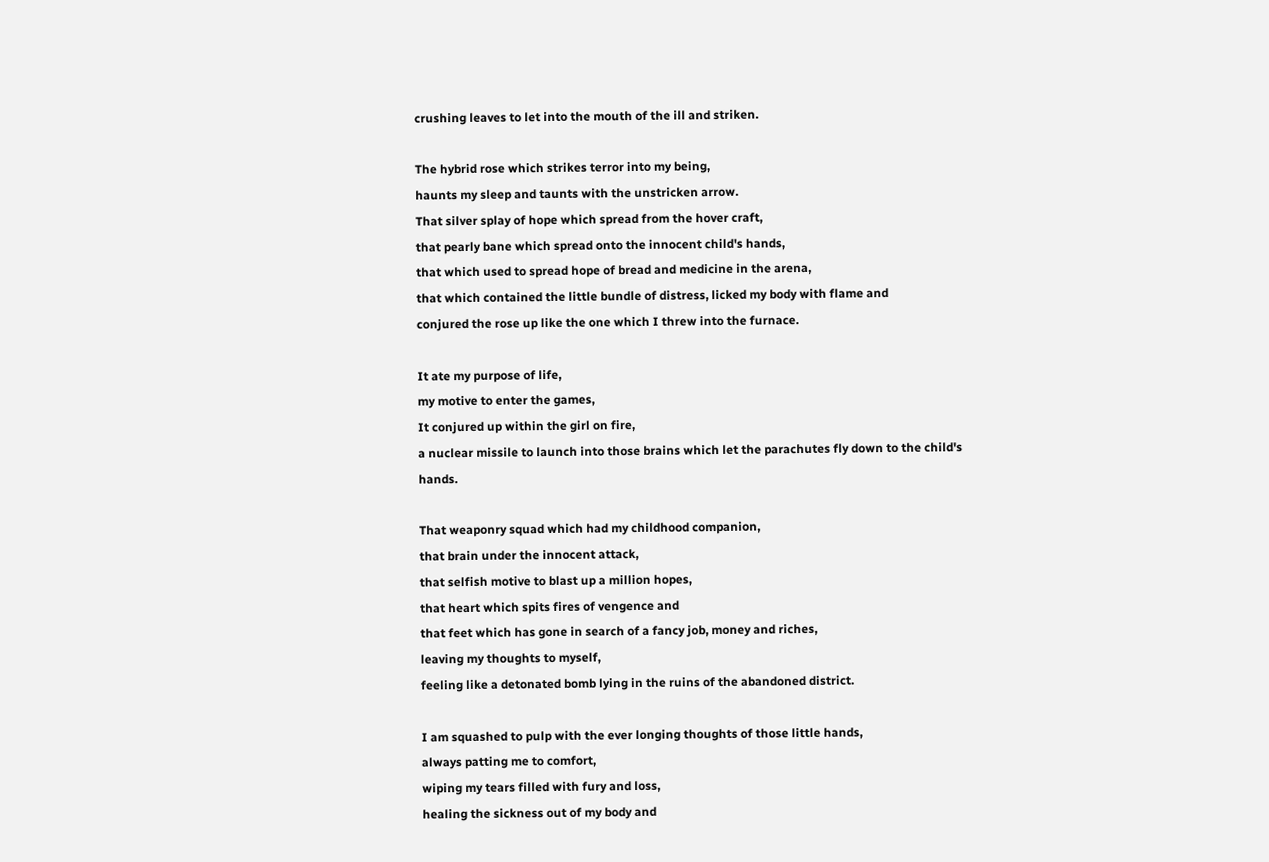crushing leaves to let into the mouth of the ill and striken.

The hybrid rose which strikes terror into my being,
haunts my sleep and taunts with the unstricken arrow.
That silver splay of hope which spread from the hover craft,
that pearly bane which spread onto the innocent child's hands,
that which used to spread hope of bread and medicine in the arena,
that which contained the little bundle of distress, licked my body with flame and
conjured the rose up like the one which I threw into the furnace.

It ate my purpose of life,
my motive to enter the games,
It conjured up within the girl on fire,
a nuclear missile to launch into those brains which let the parachutes fly down to the child's hands.

That weaponry squad which had my childhood companion,
that brain under the innocent attack,
that selfish motive to blast up a million hopes,
that heart which spits fires of vengence and
that feet which has gone in search of a fancy job, money and riches,
leaving my thoughts to myself,
feeling like a detonated bomb lying in the ruins of the abandoned district.

I am squashed to pulp with the ever longing thoughts of those little hands,
always patting me to comfort,
wiping my tears filled with fury and loss,
healing the sickness out of my body and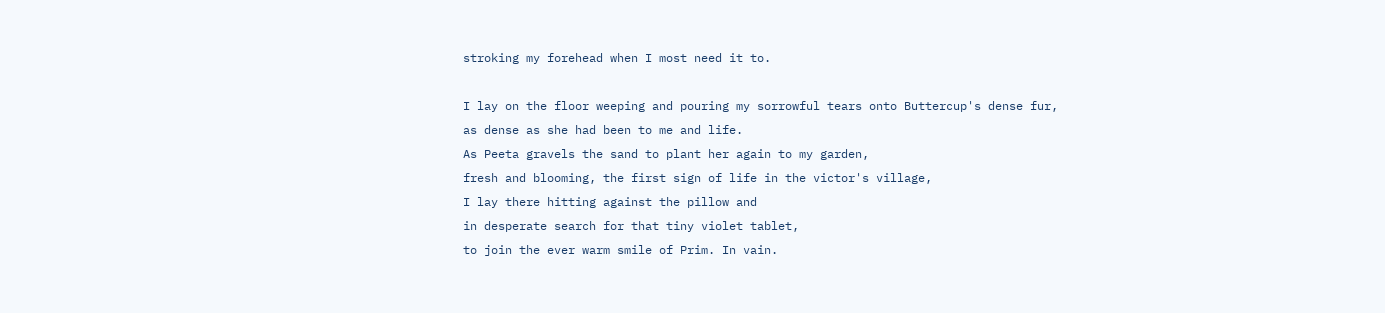stroking my forehead when I most need it to.

I lay on the floor weeping and pouring my sorrowful tears onto Buttercup's dense fur,
as dense as she had been to me and life.
As Peeta gravels the sand to plant her again to my garden,
fresh and blooming, the first sign of life in the victor's village,
I lay there hitting against the pillow and
in desperate search for that tiny violet tablet,
to join the ever warm smile of Prim. In vain.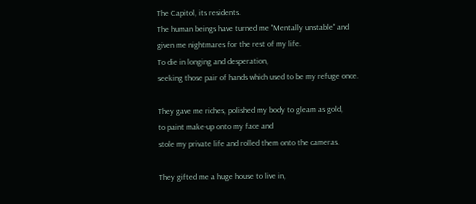The Capitol, its residents.
The human beings have turned me "Mentally unstable" and
given me nightmares for the rest of my life.
To die in longing and desperation,
seeking those pair of hands which used to be my refuge once.

They gave me riches, polished my body to gleam as gold,
to paint make-up onto my face and
stole my private life and rolled them onto the cameras.

They gifted me a huge house to live in,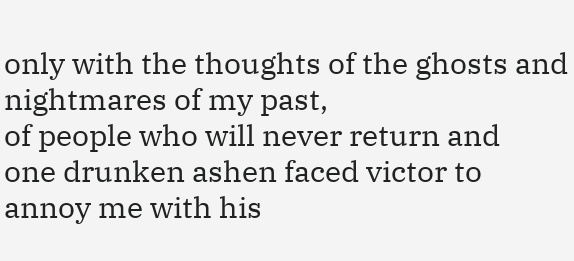only with the thoughts of the ghosts and nightmares of my past,
of people who will never return and
one drunken ashen faced victor to annoy me with his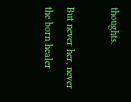thoughts.

But never her, never the born healer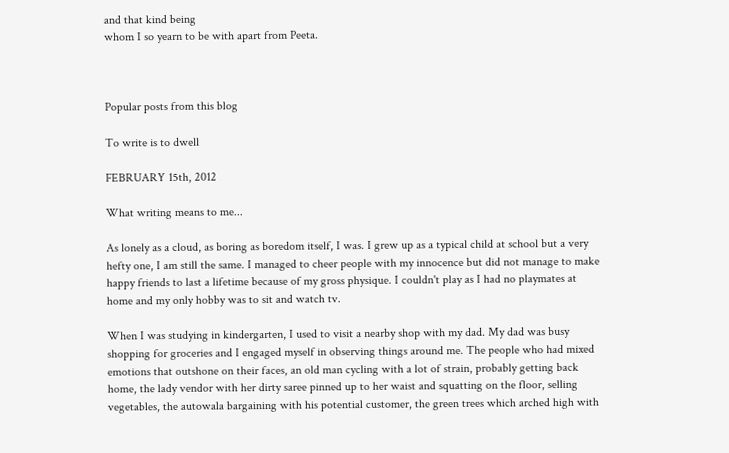and that kind being
whom I so yearn to be with apart from Peeta.



Popular posts from this blog

To write is to dwell

FEBRUARY 15th, 2012

What writing means to me...

As lonely as a cloud, as boring as boredom itself, I was. I grew up as a typical child at school but a very hefty one, I am still the same. I managed to cheer people with my innocence but did not manage to make happy friends to last a lifetime because of my gross physique. I couldn't play as I had no playmates at home and my only hobby was to sit and watch tv.

When I was studying in kindergarten, I used to visit a nearby shop with my dad. My dad was busy shopping for groceries and I engaged myself in observing things around me. The people who had mixed emotions that outshone on their faces, an old man cycling with a lot of strain, probably getting back home, the lady vendor with her dirty saree pinned up to her waist and squatting on the floor, selling vegetables, the autowala bargaining with his potential customer, the green trees which arched high with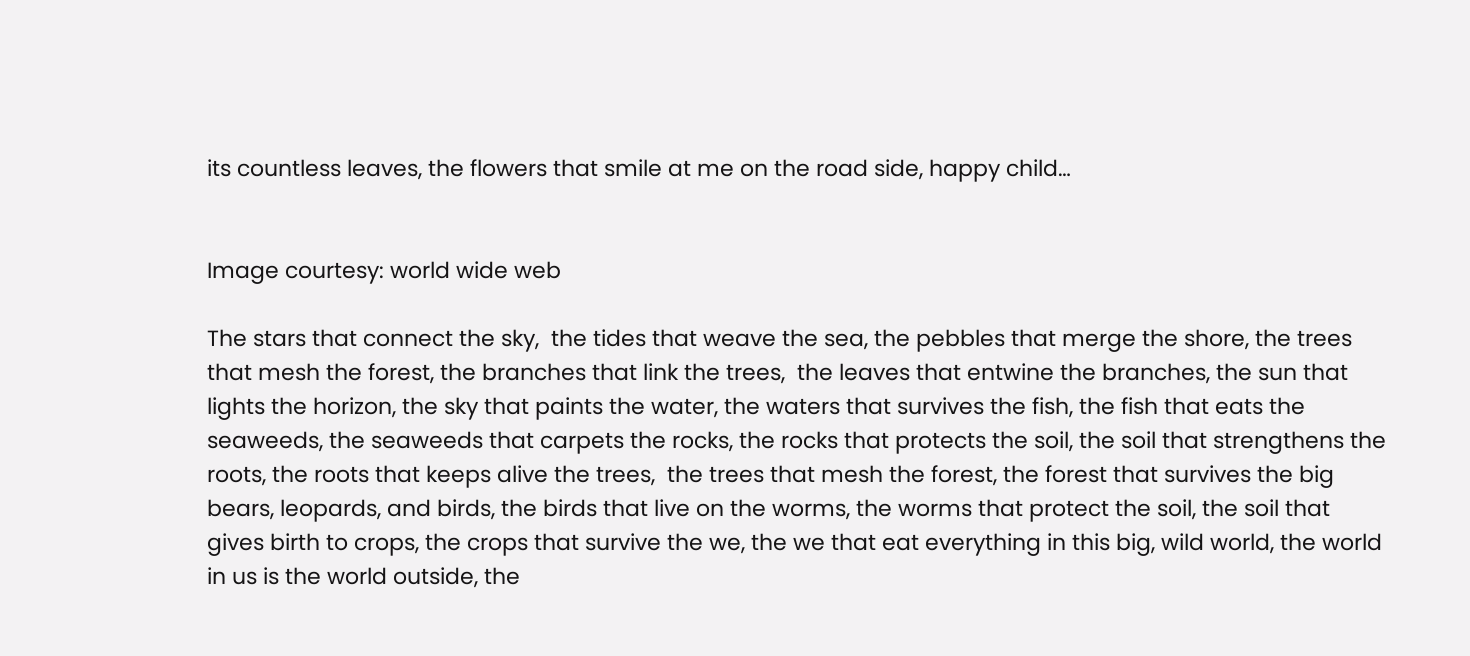its countless leaves, the flowers that smile at me on the road side, happy child…


Image courtesy: world wide web

The stars that connect the sky,  the tides that weave the sea, the pebbles that merge the shore, the trees that mesh the forest, the branches that link the trees,  the leaves that entwine the branches, the sun that lights the horizon, the sky that paints the water, the waters that survives the fish, the fish that eats the seaweeds, the seaweeds that carpets the rocks, the rocks that protects the soil, the soil that strengthens the roots, the roots that keeps alive the trees,  the trees that mesh the forest, the forest that survives the big bears, leopards, and birds, the birds that live on the worms, the worms that protect the soil, the soil that gives birth to crops, the crops that survive the we, the we that eat everything in this big, wild world, the world in us is the world outside, the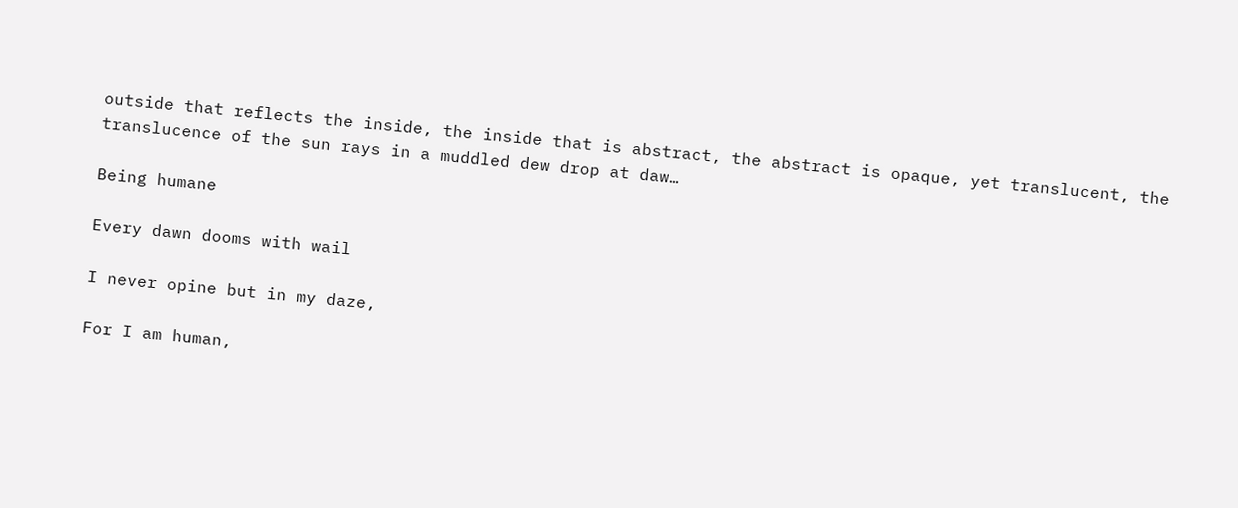outside that reflects the inside, the inside that is abstract, the abstract is opaque, yet translucent, the translucence of the sun rays in a muddled dew drop at daw…

Being humane

Every dawn dooms with wail

I never opine but in my daze,

For I am human,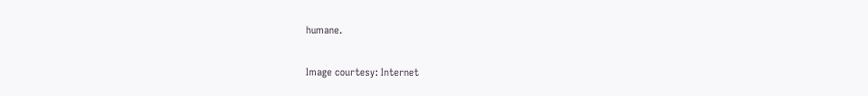humane.

Image courtesy: Internet